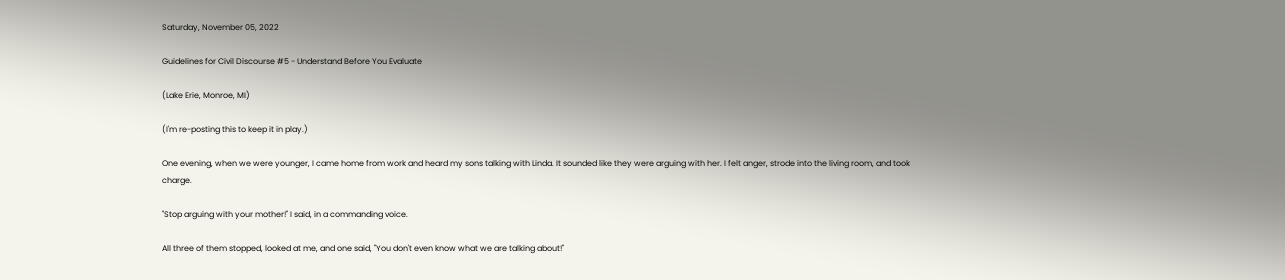Saturday, November 05, 2022

Guidelines for Civil Discourse #5 - Understand Before You Evaluate

(Lake Erie, Monroe, MI)

(I'm re-posting this to keep it in play.)

One evening, when we were younger, I came home from work and heard my sons talking with Linda. It sounded like they were arguing with her. I felt anger, strode into the living room, and took charge.

"Stop arguing with your mother!" I said, in a commanding voice.

All three of them stopped, looked at me, and one said, "You don't even know what we are talking about!"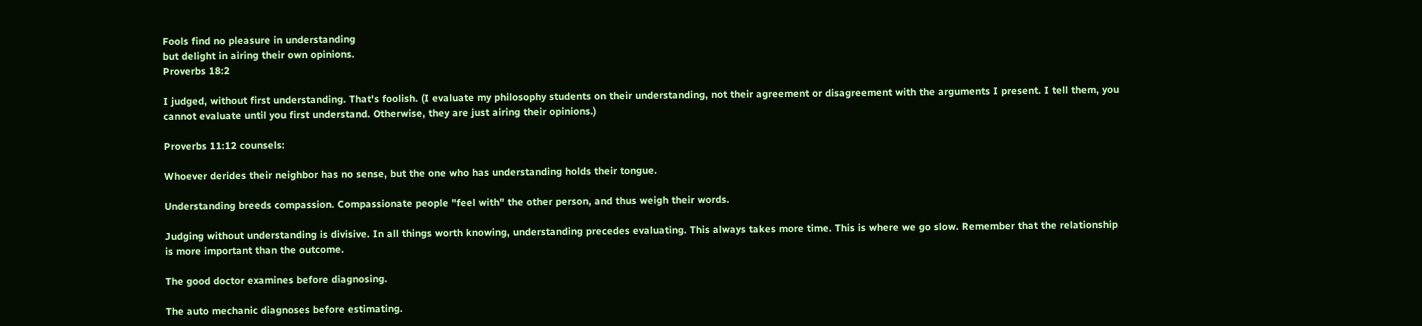Fools find no pleasure in understanding
but delight in airing their own opinions.
Proverbs 18:2

I judged, without first understanding. That's foolish. (I evaluate my philosophy students on their understanding, not their agreement or disagreement with the arguments I present. I tell them, you cannot evaluate until you first understand. Otherwise, they are just airing their opinions.)

Proverbs 11:12 counsels:

Whoever derides their neighbor has no sense, but the one who has understanding holds their tongue.

Understanding breeds compassion. Compassionate people "feel with" the other person, and thus weigh their words.

Judging without understanding is divisive. In all things worth knowing, understanding precedes evaluating. This always takes more time. This is where we go slow. Remember that the relationship is more important than the outcome.

The good doctor examines before diagnosing.

The auto mechanic diagnoses before estimating.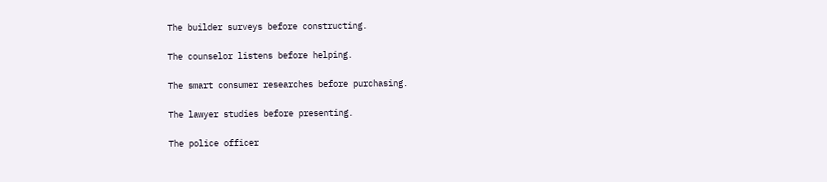The builder surveys before constructing.

The counselor listens before helping.

The smart consumer researches before purchasing.

The lawyer studies before presenting.

The police officer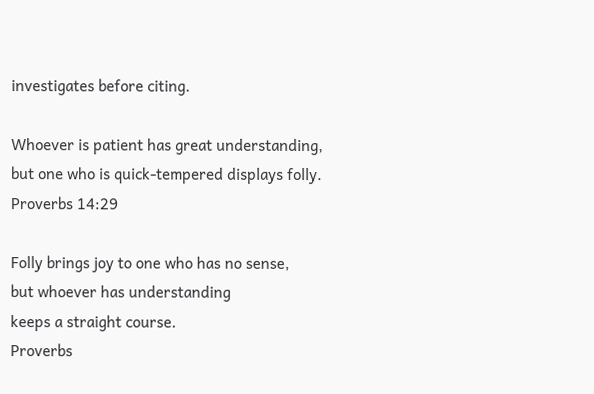investigates before citing.

Whoever is patient has great understanding,
but one who is quick-tempered displays folly.
Proverbs 14:29

Folly brings joy to one who has no sense,
but whoever has understanding
keeps a straight course.
Proverbs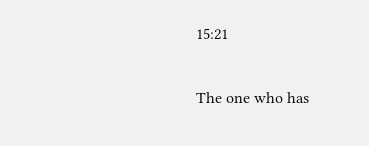15:21

The one who has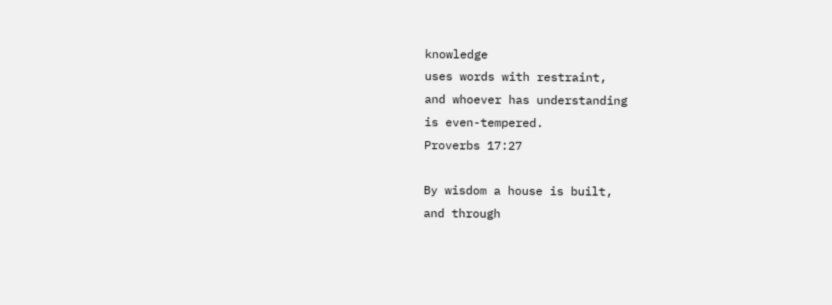knowledge
uses words with restraint,
and whoever has understanding
is even-tempered.
Proverbs 17:27

By wisdom a house is built,
and through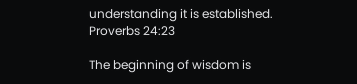understanding it is established.
Proverbs 24:23

The beginning of wisdom is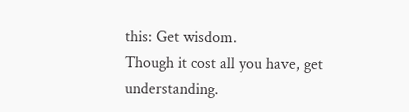this: Get wisdom.
Though it cost all you have, get understanding.